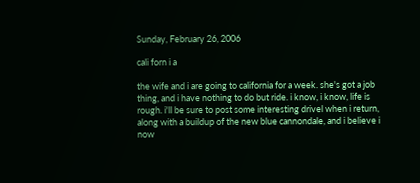Sunday, February 26, 2006

cali forn i a

the wife and i are going to california for a week. she's got a job thing, and i have nothing to do but ride. i know, i know, life is rough. i'll be sure to post some interesting drivel when i return, along with a buildup of the new blue cannondale, and i believe i now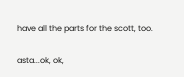have all the parts for the scott, too.

asta...ok, ok,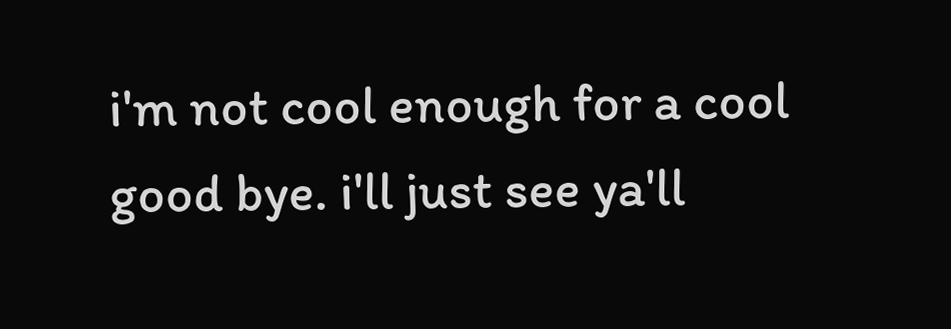i'm not cool enough for a cool good bye. i'll just see ya'll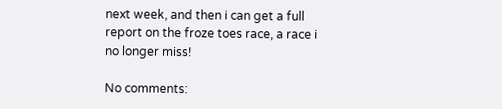next week, and then i can get a full report on the froze toes race, a race i no longer miss!

No comments: